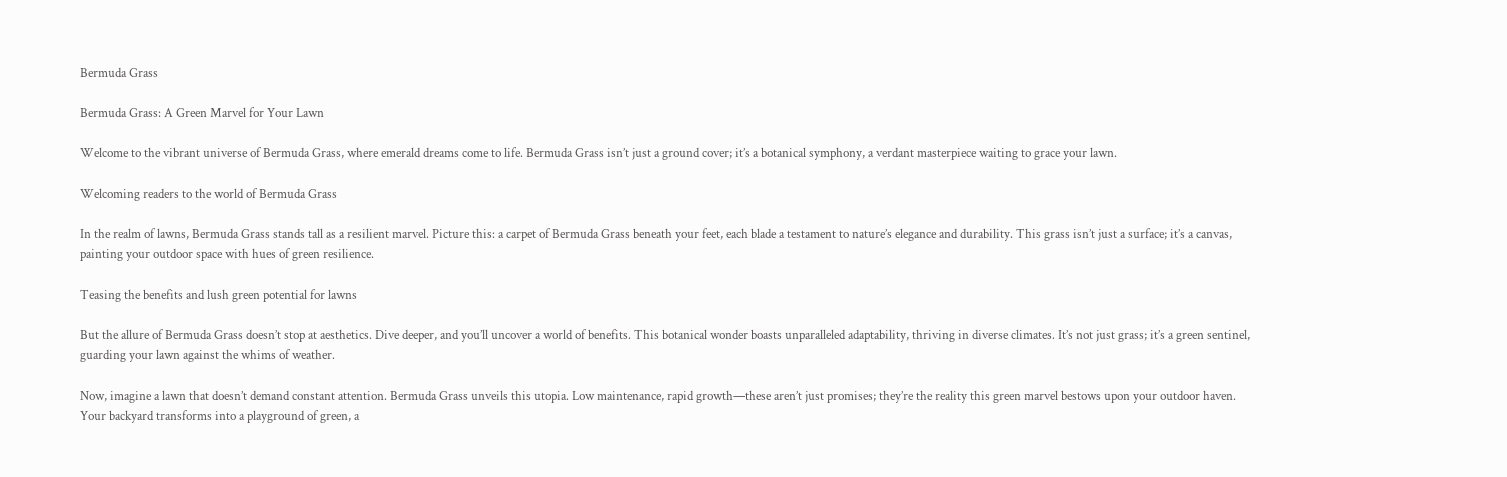Bermuda Grass

Bermuda Grass: A Green Marvel for Your Lawn

Welcome to the vibrant universe of Bermuda Grass, where emerald dreams come to life. Bermuda Grass isn’t just a ground cover; it’s a botanical symphony, a verdant masterpiece waiting to grace your lawn.

Welcoming readers to the world of Bermuda Grass

In the realm of lawns, Bermuda Grass stands tall as a resilient marvel. Picture this: a carpet of Bermuda Grass beneath your feet, each blade a testament to nature’s elegance and durability. This grass isn’t just a surface; it’s a canvas, painting your outdoor space with hues of green resilience.

Teasing the benefits and lush green potential for lawns

But the allure of Bermuda Grass doesn’t stop at aesthetics. Dive deeper, and you’ll uncover a world of benefits. This botanical wonder boasts unparalleled adaptability, thriving in diverse climates. It’s not just grass; it’s a green sentinel, guarding your lawn against the whims of weather.

Now, imagine a lawn that doesn’t demand constant attention. Bermuda Grass unveils this utopia. Low maintenance, rapid growth—these aren’t just promises; they’re the reality this green marvel bestows upon your outdoor haven. Your backyard transforms into a playground of green, a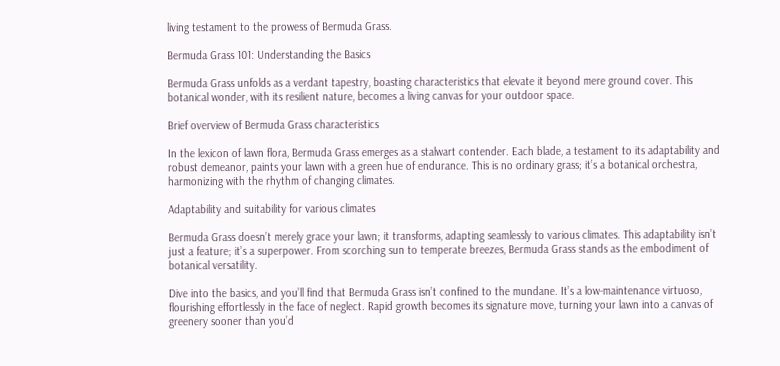living testament to the prowess of Bermuda Grass.

Bermuda Grass 101: Understanding the Basics

Bermuda Grass unfolds as a verdant tapestry, boasting characteristics that elevate it beyond mere ground cover. This botanical wonder, with its resilient nature, becomes a living canvas for your outdoor space.

Brief overview of Bermuda Grass characteristics

In the lexicon of lawn flora, Bermuda Grass emerges as a stalwart contender. Each blade, a testament to its adaptability and robust demeanor, paints your lawn with a green hue of endurance. This is no ordinary grass; it’s a botanical orchestra, harmonizing with the rhythm of changing climates.

Adaptability and suitability for various climates

Bermuda Grass doesn’t merely grace your lawn; it transforms, adapting seamlessly to various climates. This adaptability isn’t just a feature; it’s a superpower. From scorching sun to temperate breezes, Bermuda Grass stands as the embodiment of botanical versatility.

Dive into the basics, and you’ll find that Bermuda Grass isn’t confined to the mundane. It’s a low-maintenance virtuoso, flourishing effortlessly in the face of neglect. Rapid growth becomes its signature move, turning your lawn into a canvas of greenery sooner than you’d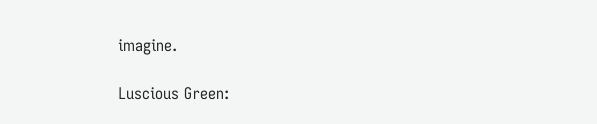imagine.

Luscious Green: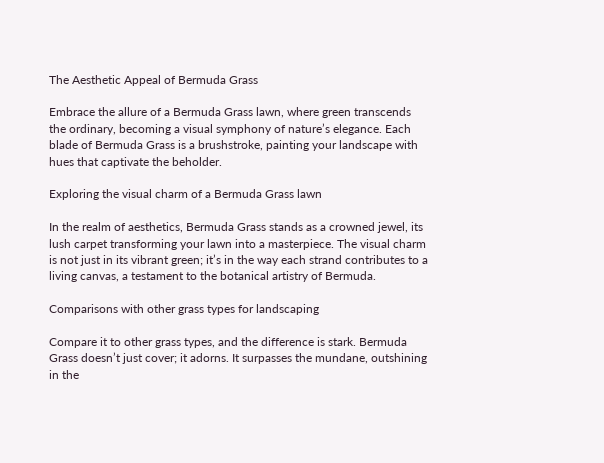The Aesthetic Appeal of Bermuda Grass

Embrace the allure of a Bermuda Grass lawn, where green transcends the ordinary, becoming a visual symphony of nature’s elegance. Each blade of Bermuda Grass is a brushstroke, painting your landscape with hues that captivate the beholder.

Exploring the visual charm of a Bermuda Grass lawn

In the realm of aesthetics, Bermuda Grass stands as a crowned jewel, its lush carpet transforming your lawn into a masterpiece. The visual charm is not just in its vibrant green; it’s in the way each strand contributes to a living canvas, a testament to the botanical artistry of Bermuda.

Comparisons with other grass types for landscaping

Compare it to other grass types, and the difference is stark. Bermuda Grass doesn’t just cover; it adorns. It surpasses the mundane, outshining in the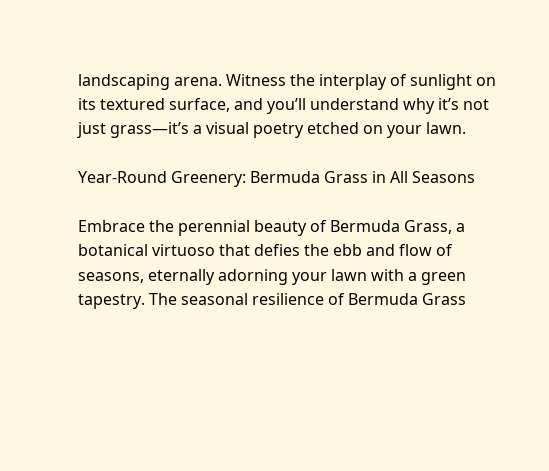landscaping arena. Witness the interplay of sunlight on its textured surface, and you’ll understand why it’s not just grass—it’s a visual poetry etched on your lawn.

Year-Round Greenery: Bermuda Grass in All Seasons

Embrace the perennial beauty of Bermuda Grass, a botanical virtuoso that defies the ebb and flow of seasons, eternally adorning your lawn with a green tapestry. The seasonal resilience of Bermuda Grass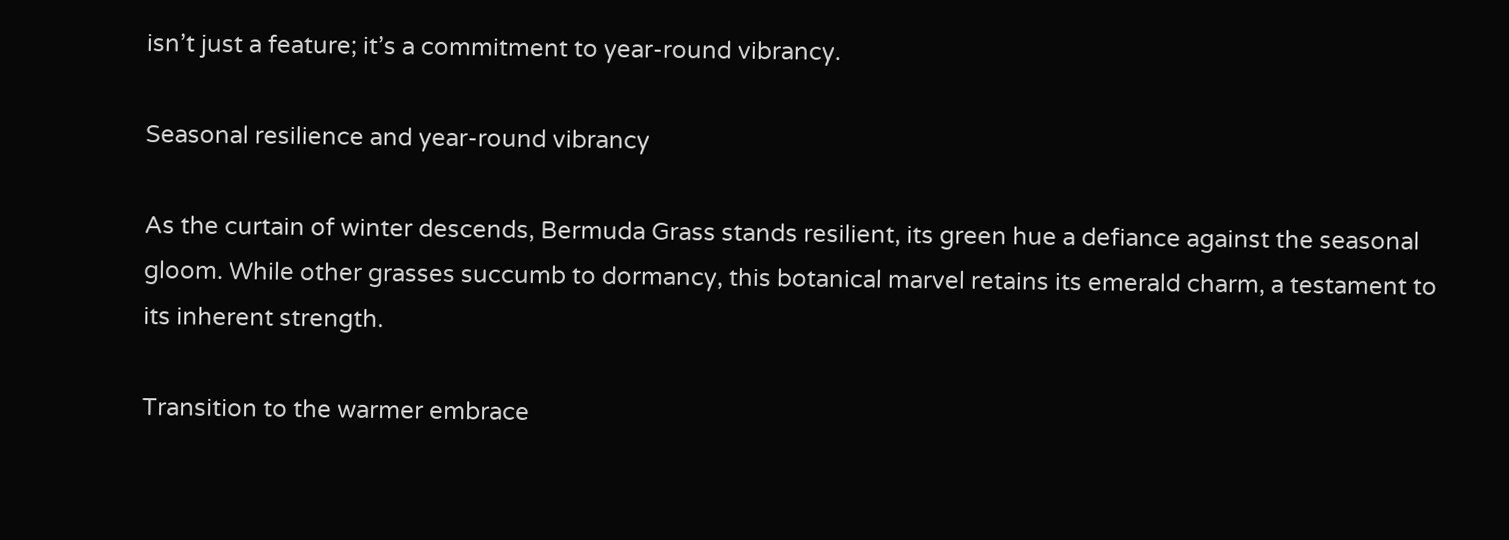isn’t just a feature; it’s a commitment to year-round vibrancy.

Seasonal resilience and year-round vibrancy

As the curtain of winter descends, Bermuda Grass stands resilient, its green hue a defiance against the seasonal gloom. While other grasses succumb to dormancy, this botanical marvel retains its emerald charm, a testament to its inherent strength.

Transition to the warmer embrace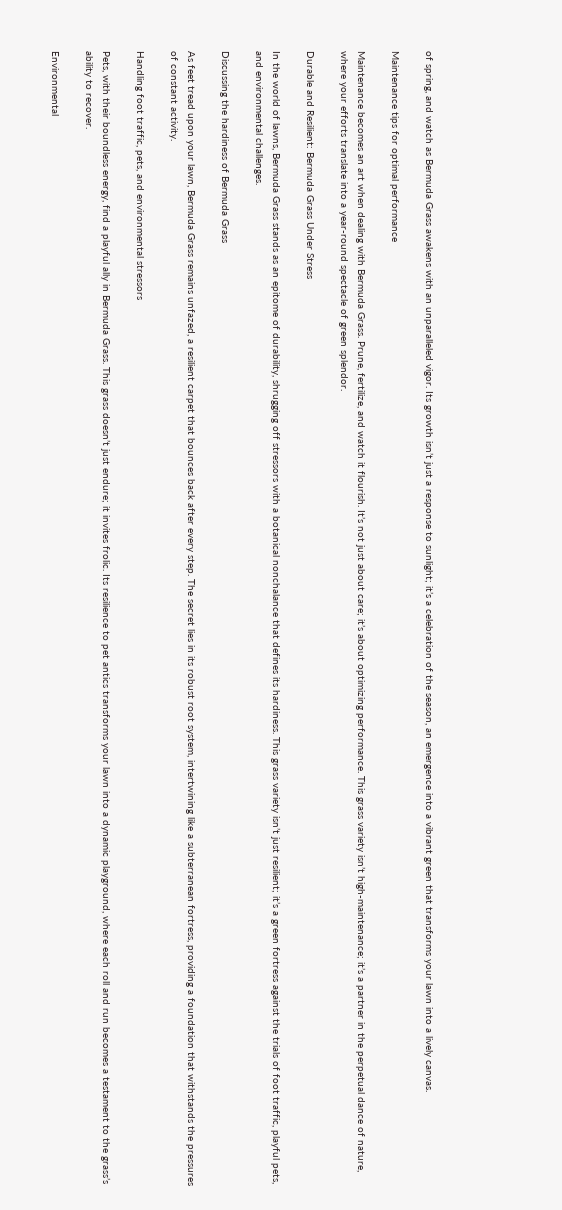of spring, and watch as Bermuda Grass awakens with an unparalleled vigor. Its growth isn’t just a response to sunlight; it’s a celebration of the season, an emergence into a vibrant green that transforms your lawn into a lively canvas.

Maintenance tips for optimal performance

Maintenance becomes an art when dealing with Bermuda Grass. Prune, fertilize, and watch it flourish. It’s not just about care; it’s about optimizing performance. This grass variety isn’t high-maintenance; it’s a partner in the perpetual dance of nature, where your efforts translate into a year-round spectacle of green splendor.

Durable and Resilient: Bermuda Grass Under Stress

In the world of lawns, Bermuda Grass stands as an epitome of durability, shrugging off stressors with a botanical nonchalance that defines its hardiness. This grass variety isn’t just resilient; it’s a green fortress against the trials of foot traffic, playful pets, and environmental challenges.

Discussing the hardiness of Bermuda Grass

As feet tread upon your lawn, Bermuda Grass remains unfazed, a resilient carpet that bounces back after every step. The secret lies in its robust root system, intertwining like a subterranean fortress, providing a foundation that withstands the pressures of constant activity.

Handling foot traffic, pets, and environmental stressors

Pets, with their boundless energy, find a playful ally in Bermuda Grass. This grass doesn’t just endure; it invites frolic. Its resilience to pet antics transforms your lawn into a dynamic playground, where each roll and run becomes a testament to the grass’s ability to recover.

Environmental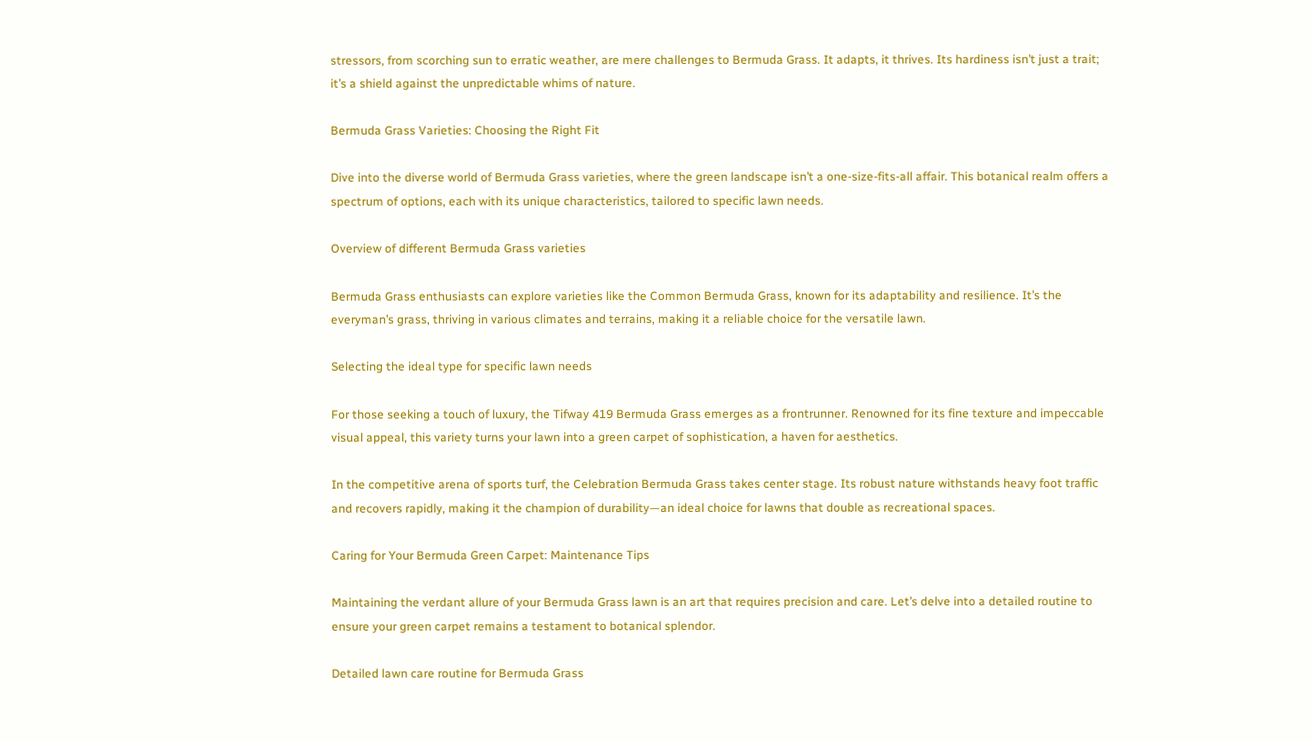stressors, from scorching sun to erratic weather, are mere challenges to Bermuda Grass. It adapts, it thrives. Its hardiness isn’t just a trait; it’s a shield against the unpredictable whims of nature.

Bermuda Grass Varieties: Choosing the Right Fit

Dive into the diverse world of Bermuda Grass varieties, where the green landscape isn’t a one-size-fits-all affair. This botanical realm offers a spectrum of options, each with its unique characteristics, tailored to specific lawn needs.

Overview of different Bermuda Grass varieties

Bermuda Grass enthusiasts can explore varieties like the Common Bermuda Grass, known for its adaptability and resilience. It’s the everyman’s grass, thriving in various climates and terrains, making it a reliable choice for the versatile lawn.

Selecting the ideal type for specific lawn needs

For those seeking a touch of luxury, the Tifway 419 Bermuda Grass emerges as a frontrunner. Renowned for its fine texture and impeccable visual appeal, this variety turns your lawn into a green carpet of sophistication, a haven for aesthetics.

In the competitive arena of sports turf, the Celebration Bermuda Grass takes center stage. Its robust nature withstands heavy foot traffic and recovers rapidly, making it the champion of durability—an ideal choice for lawns that double as recreational spaces.

Caring for Your Bermuda Green Carpet: Maintenance Tips

Maintaining the verdant allure of your Bermuda Grass lawn is an art that requires precision and care. Let’s delve into a detailed routine to ensure your green carpet remains a testament to botanical splendor.

Detailed lawn care routine for Bermuda Grass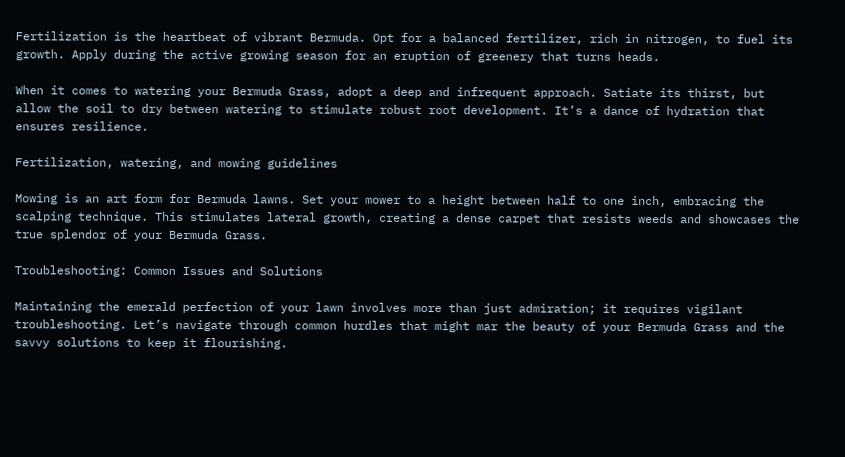Fertilization is the heartbeat of vibrant Bermuda. Opt for a balanced fertilizer, rich in nitrogen, to fuel its growth. Apply during the active growing season for an eruption of greenery that turns heads.

When it comes to watering your Bermuda Grass, adopt a deep and infrequent approach. Satiate its thirst, but allow the soil to dry between watering to stimulate robust root development. It’s a dance of hydration that ensures resilience.

Fertilization, watering, and mowing guidelines

Mowing is an art form for Bermuda lawns. Set your mower to a height between half to one inch, embracing the scalping technique. This stimulates lateral growth, creating a dense carpet that resists weeds and showcases the true splendor of your Bermuda Grass.

Troubleshooting: Common Issues and Solutions

Maintaining the emerald perfection of your lawn involves more than just admiration; it requires vigilant troubleshooting. Let’s navigate through common hurdles that might mar the beauty of your Bermuda Grass and the savvy solutions to keep it flourishing.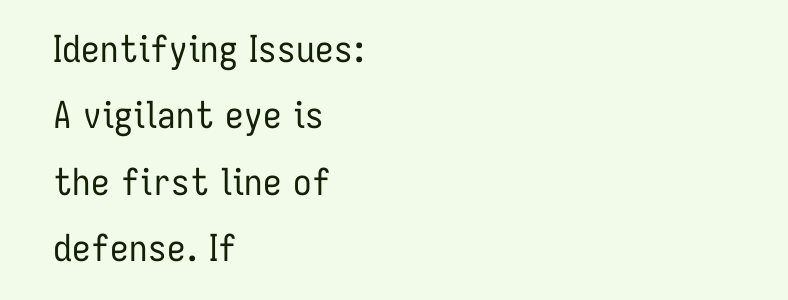Identifying Issues: A vigilant eye is the first line of defense. If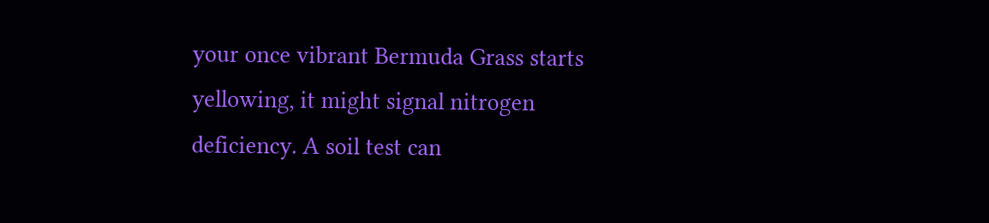your once vibrant Bermuda Grass starts yellowing, it might signal nitrogen deficiency. A soil test can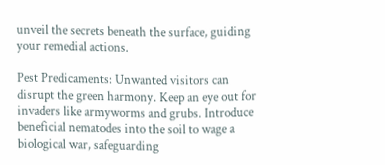unveil the secrets beneath the surface, guiding your remedial actions.

Pest Predicaments: Unwanted visitors can disrupt the green harmony. Keep an eye out for invaders like armyworms and grubs. Introduce beneficial nematodes into the soil to wage a biological war, safeguarding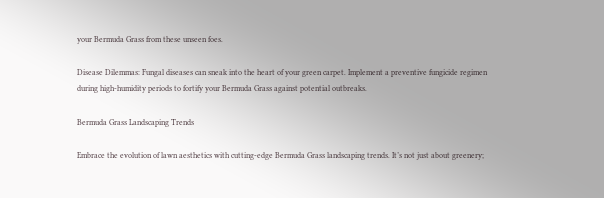your Bermuda Grass from these unseen foes.

Disease Dilemmas: Fungal diseases can sneak into the heart of your green carpet. Implement a preventive fungicide regimen during high-humidity periods to fortify your Bermuda Grass against potential outbreaks.

Bermuda Grass Landscaping Trends

Embrace the evolution of lawn aesthetics with cutting-edge Bermuda Grass landscaping trends. It’s not just about greenery;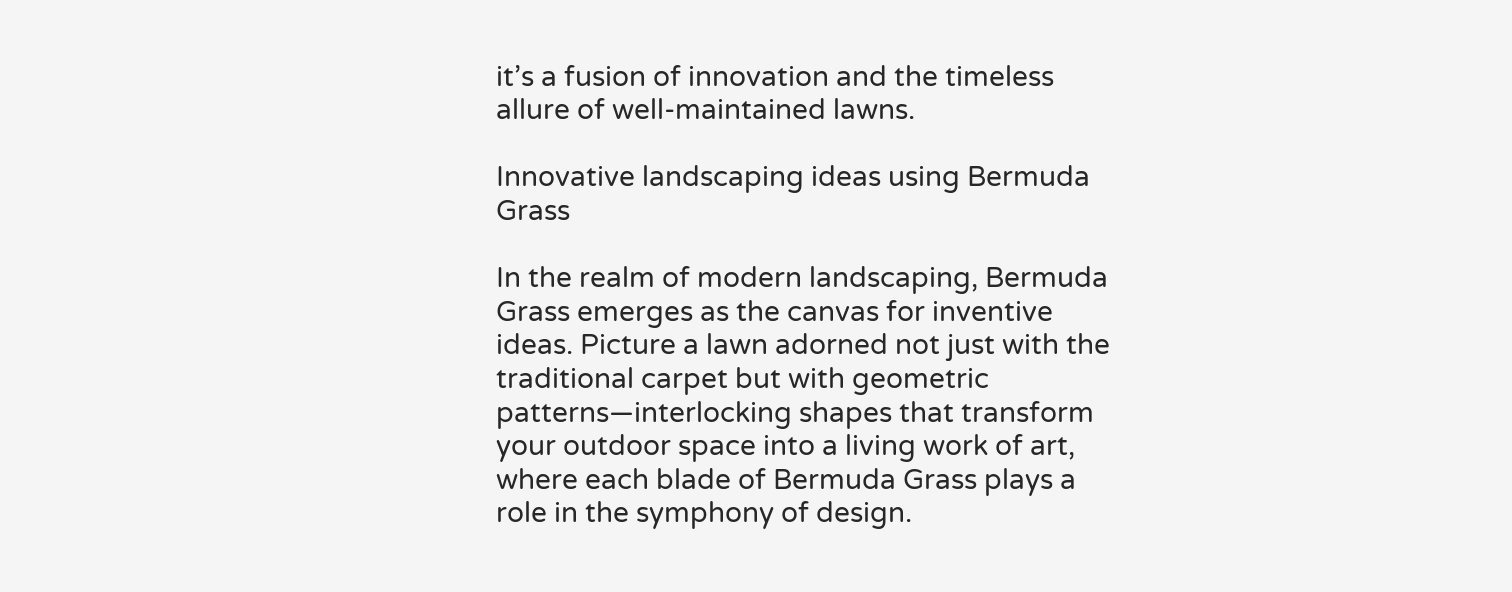it’s a fusion of innovation and the timeless allure of well-maintained lawns.

Innovative landscaping ideas using Bermuda Grass

In the realm of modern landscaping, Bermuda Grass emerges as the canvas for inventive ideas. Picture a lawn adorned not just with the traditional carpet but with geometric patterns—interlocking shapes that transform your outdoor space into a living work of art, where each blade of Bermuda Grass plays a role in the symphony of design.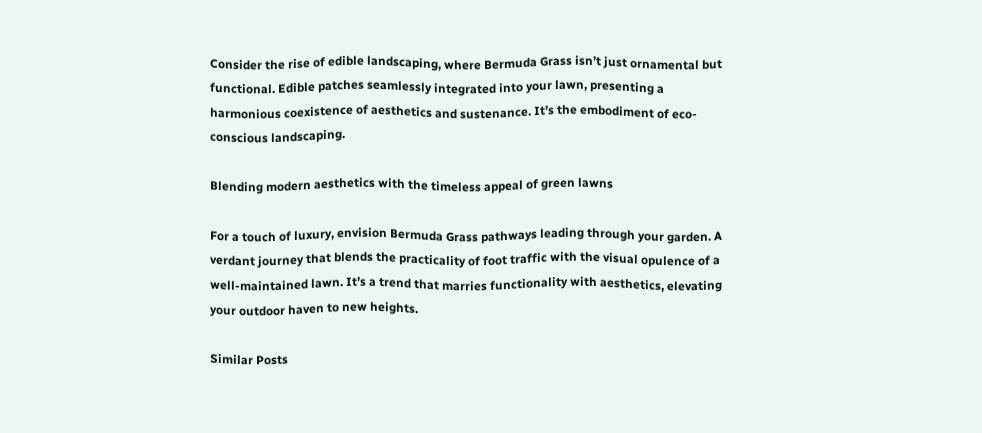Consider the rise of edible landscaping, where Bermuda Grass isn’t just ornamental but functional. Edible patches seamlessly integrated into your lawn, presenting a harmonious coexistence of aesthetics and sustenance. It’s the embodiment of eco-conscious landscaping.

Blending modern aesthetics with the timeless appeal of green lawns

For a touch of luxury, envision Bermuda Grass pathways leading through your garden. A verdant journey that blends the practicality of foot traffic with the visual opulence of a well-maintained lawn. It’s a trend that marries functionality with aesthetics, elevating your outdoor haven to new heights.

Similar Posts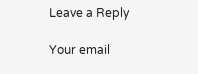Leave a Reply

Your email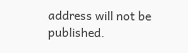address will not be published.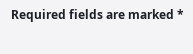Required fields are marked *